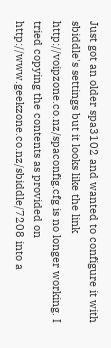Just got an older spa3102 and wanted to configure it with sbiddle's settings but it looks like the link http://voipzone.co.nz/spaconfig.cfg is no longer working. I tried copying the contents as provided on http://www.geekzone.co.nz/sbiddle/7208 into a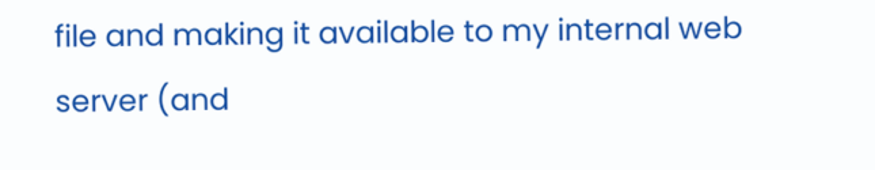file and making it available to my internal web server (and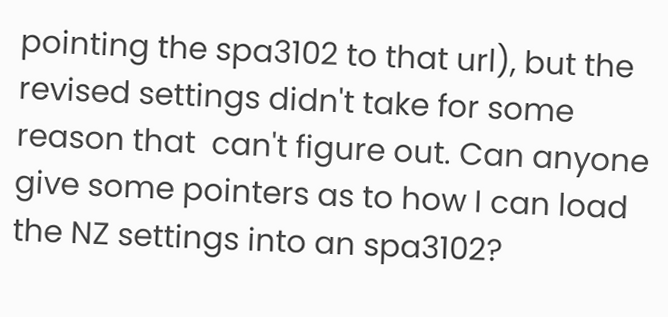pointing the spa3102 to that url), but the revised settings didn't take for some reason that  can't figure out. Can anyone give some pointers as to how I can load the NZ settings into an spa3102?